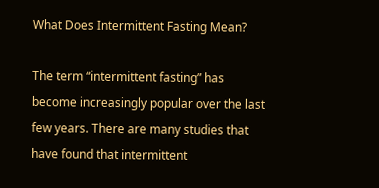What Does Intermittent Fasting Mean?

The term “intermittent fasting” has become increasingly popular over the last few years. There are many studies that have found that intermittent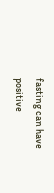fasting can have positive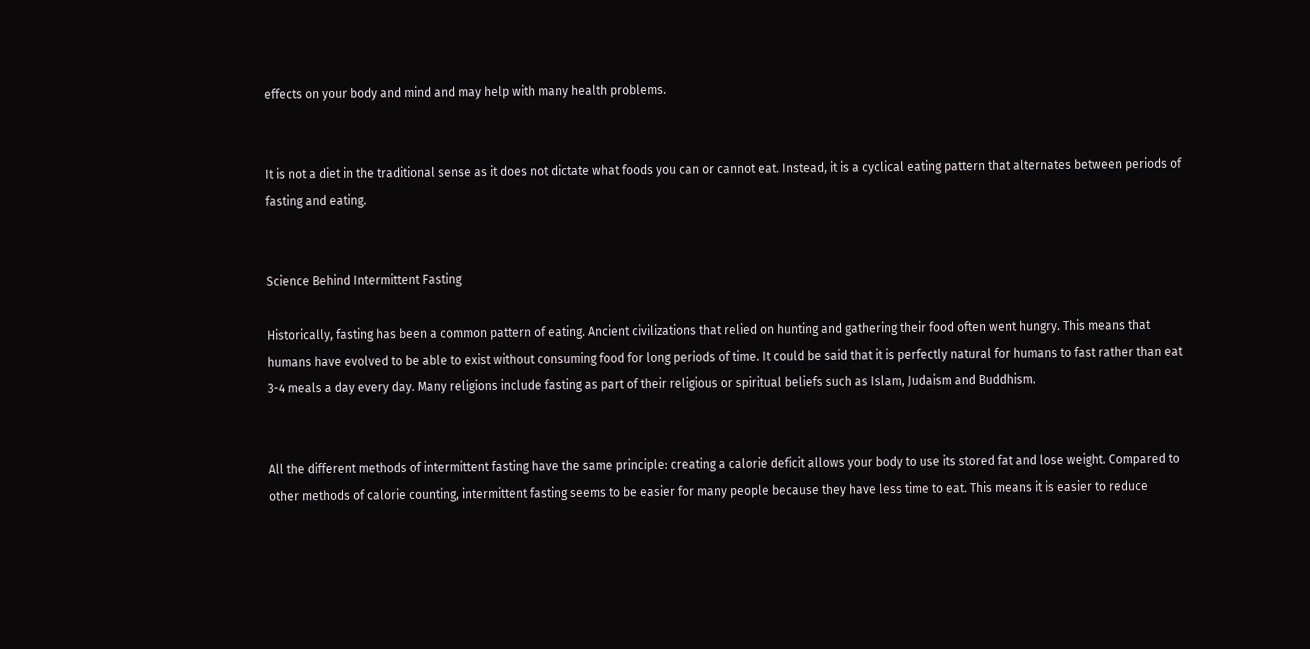effects on your body and mind and may help with many health problems.


It is not a diet in the traditional sense as it does not dictate what foods you can or cannot eat. Instead, it is a cyclical eating pattern that alternates between periods of fasting and eating.


Science Behind Intermittent Fasting

Historically, fasting has been a common pattern of eating. Ancient civilizations that relied on hunting and gathering their food often went hungry. This means that humans have evolved to be able to exist without consuming food for long periods of time. It could be said that it is perfectly natural for humans to fast rather than eat 3-4 meals a day every day. Many religions include fasting as part of their religious or spiritual beliefs such as Islam, Judaism and Buddhism.


All the different methods of intermittent fasting have the same principle: creating a calorie deficit allows your body to use its stored fat and lose weight. Compared to other methods of calorie counting, intermittent fasting seems to be easier for many people because they have less time to eat. This means it is easier to reduce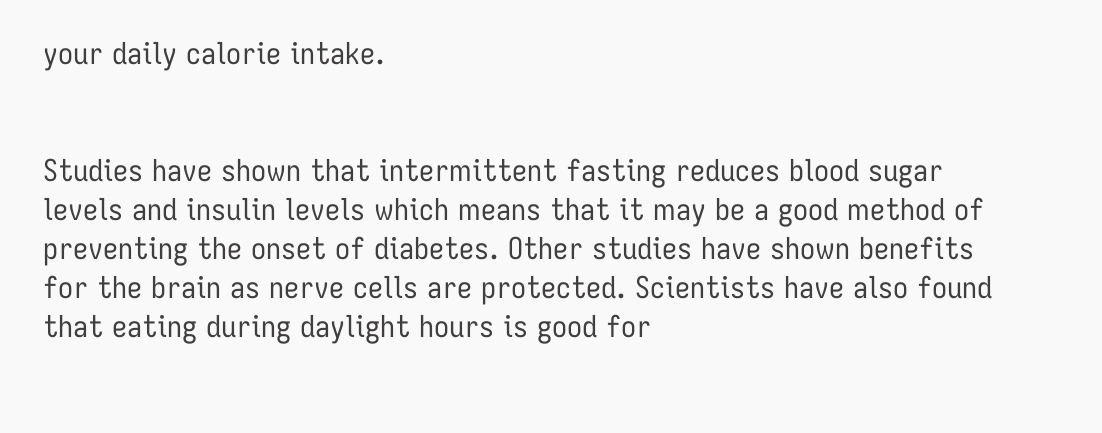your daily calorie intake.


Studies have shown that intermittent fasting reduces blood sugar levels and insulin levels which means that it may be a good method of preventing the onset of diabetes. Other studies have shown benefits for the brain as nerve cells are protected. Scientists have also found that eating during daylight hours is good for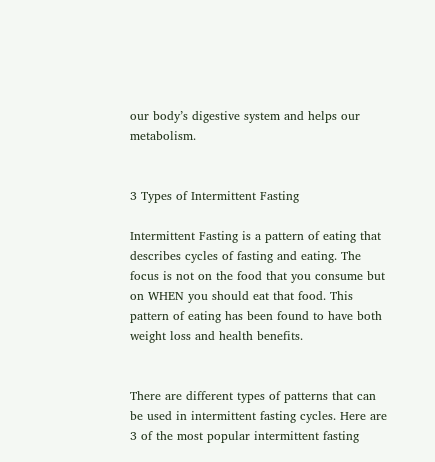our body’s digestive system and helps our metabolism.


3 Types of Intermittent Fasting

Intermittent Fasting is a pattern of eating that describes cycles of fasting and eating. The focus is not on the food that you consume but on WHEN you should eat that food. This pattern of eating has been found to have both weight loss and health benefits.


There are different types of patterns that can be used in intermittent fasting cycles. Here are 3 of the most popular intermittent fasting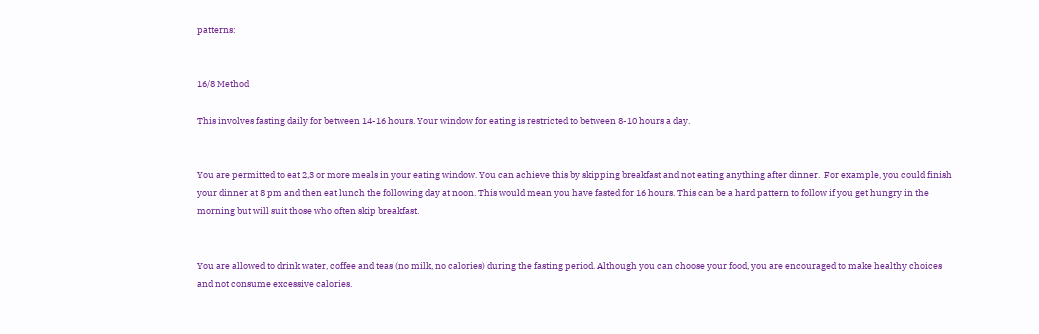patterns:


16/8 Method

This involves fasting daily for between 14-16 hours. Your window for eating is restricted to between 8-10 hours a day.


You are permitted to eat 2,3 or more meals in your eating window. You can achieve this by skipping breakfast and not eating anything after dinner.  For example, you could finish your dinner at 8 pm and then eat lunch the following day at noon. This would mean you have fasted for 16 hours. This can be a hard pattern to follow if you get hungry in the morning but will suit those who often skip breakfast.


You are allowed to drink water, coffee and teas (no milk, no calories) during the fasting period. Although you can choose your food, you are encouraged to make healthy choices and not consume excessive calories.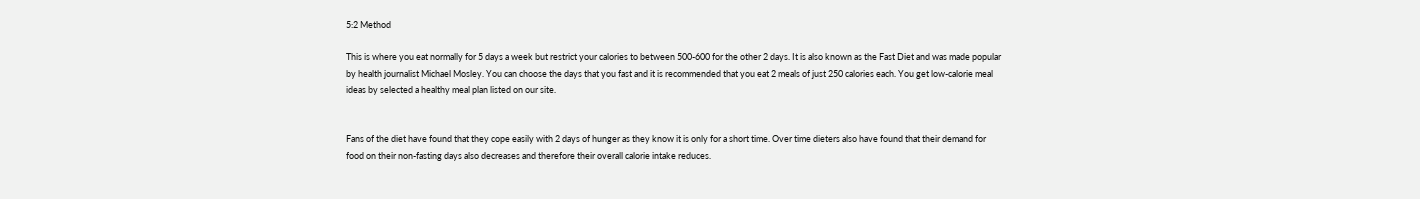5:2 Method

This is where you eat normally for 5 days a week but restrict your calories to between 500-600 for the other 2 days. It is also known as the Fast Diet and was made popular by health journalist Michael Mosley. You can choose the days that you fast and it is recommended that you eat 2 meals of just 250 calories each. You get low-calorie meal ideas by selected a healthy meal plan listed on our site.


Fans of the diet have found that they cope easily with 2 days of hunger as they know it is only for a short time. Over time dieters also have found that their demand for food on their non-fasting days also decreases and therefore their overall calorie intake reduces.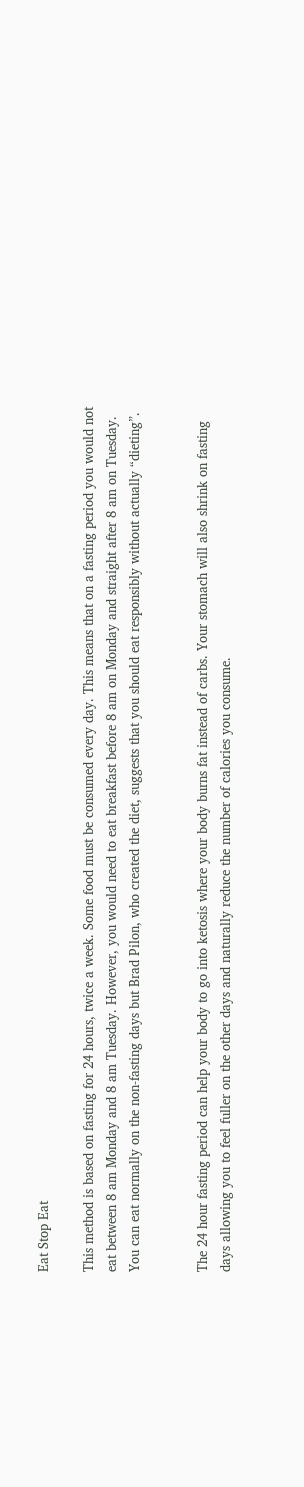Eat Stop Eat

This method is based on fasting for 24 hours, twice a week. Some food must be consumed every day. This means that on a fasting period you would not eat between 8 am Monday and 8 am Tuesday. However, you would need to eat breakfast before 8 am on Monday and straight after 8 am on Tuesday. You can eat normally on the non-fasting days but Brad Pilon, who created the diet, suggests that you should eat responsibly without actually “dieting”.


The 24 hour fasting period can help your body to go into ketosis where your body burns fat instead of carbs. Your stomach will also shrink on fasting days allowing you to feel fuller on the other days and naturally reduce the number of calories you consume.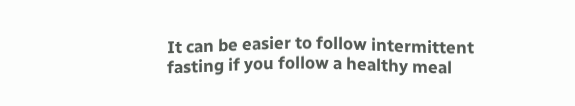It can be easier to follow intermittent fasting if you follow a healthy meal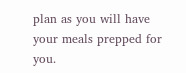plan as you will have your meals prepped for you.